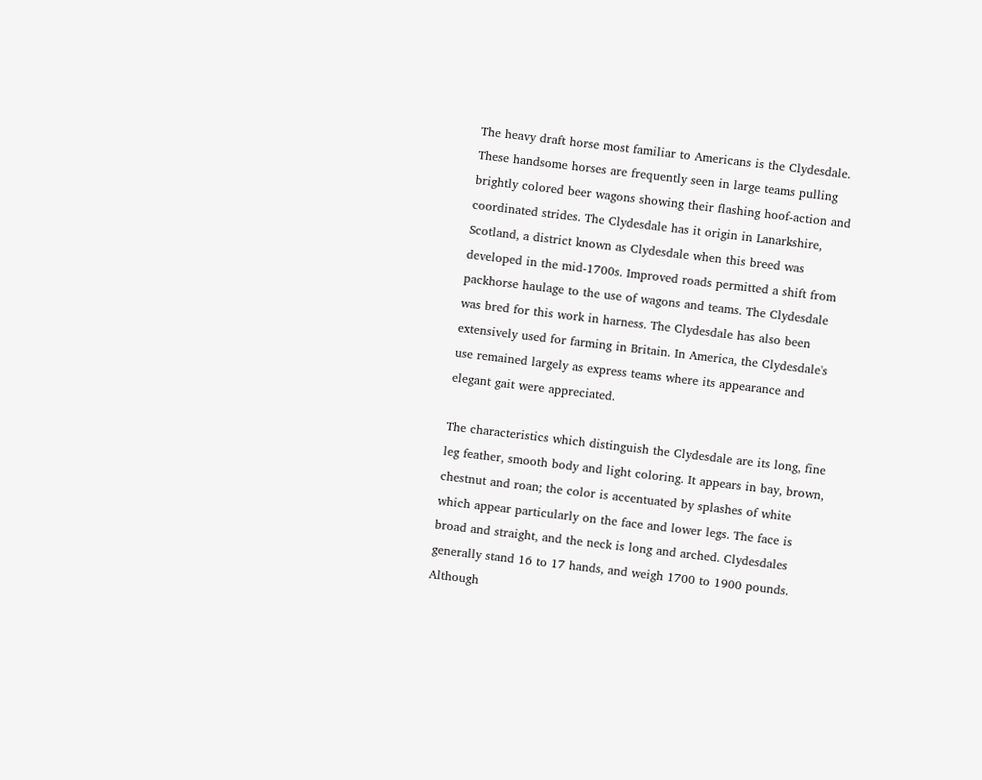The heavy draft horse most familiar to Americans is the Clydesdale. These handsome horses are frequently seen in large teams pulling brightly colored beer wagons showing their flashing hoof-action and coordinated strides. The Clydesdale has it origin in Lanarkshire, Scotland, a district known as Clydesdale when this breed was developed in the mid-1700s. Improved roads permitted a shift from packhorse haulage to the use of wagons and teams. The Clydesdale was bred for this work in harness. The Clydesdale has also been extensively used for farming in Britain. In America, the Clydesdale's use remained largely as express teams where its appearance and elegant gait were appreciated.

The characteristics which distinguish the Clydesdale are its long, fine leg feather, smooth body and light coloring. It appears in bay, brown, chestnut and roan; the color is accentuated by splashes of white which appear particularly on the face and lower legs. The face is broad and straight, and the neck is long and arched. Clydesdales generally stand 16 to 17 hands, and weigh 1700 to 1900 pounds. Although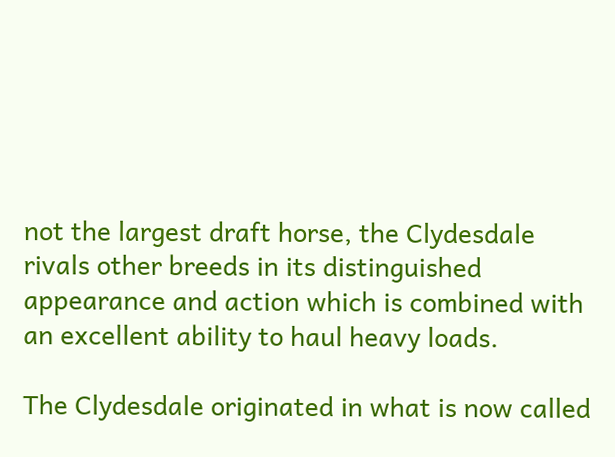not the largest draft horse, the Clydesdale rivals other breeds in its distinguished appearance and action which is combined with an excellent ability to haul heavy loads.

The Clydesdale originated in what is now called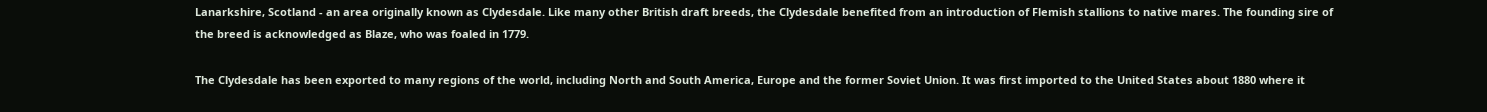Lanarkshire, Scotland - an area originally known as Clydesdale. Like many other British draft breeds, the Clydesdale benefited from an introduction of Flemish stallions to native mares. The founding sire of the breed is acknowledged as Blaze, who was foaled in 1779.

The Clydesdale has been exported to many regions of the world, including North and South America, Europe and the former Soviet Union. It was first imported to the United States about 1880 where it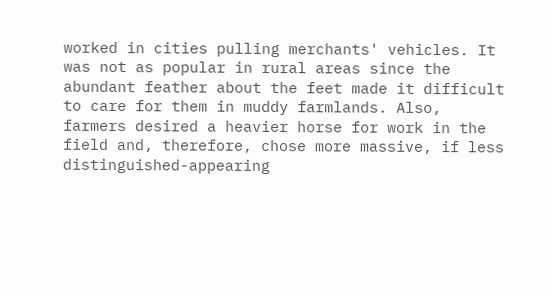worked in cities pulling merchants' vehicles. It was not as popular in rural areas since the abundant feather about the feet made it difficult to care for them in muddy farmlands. Also, farmers desired a heavier horse for work in the field and, therefore, chose more massive, if less distinguished-appearing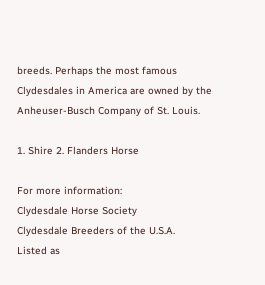breeds. Perhaps the most famous Clydesdales in America are owned by the Anheuser-Busch Company of St. Louis.

1. Shire 2. Flanders Horse

For more information:
Clydesdale Horse Society
Clydesdale Breeders of the U.S.A.
Listed as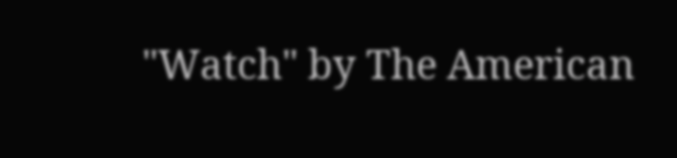"Watch" by The American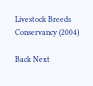Livestock Breeds Conservancy (2004)

Back Next